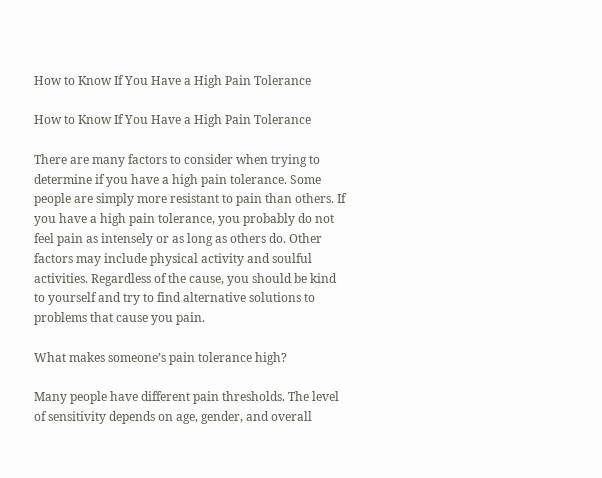How to Know If You Have a High Pain Tolerance

How to Know If You Have a High Pain Tolerance

There are many factors to consider when trying to determine if you have a high pain tolerance. Some people are simply more resistant to pain than others. If you have a high pain tolerance, you probably do not feel pain as intensely or as long as others do. Other factors may include physical activity and soulful activities. Regardless of the cause, you should be kind to yourself and try to find alternative solutions to problems that cause you pain.

What makes someone’s pain tolerance high?

Many people have different pain thresholds. The level of sensitivity depends on age, gender, and overall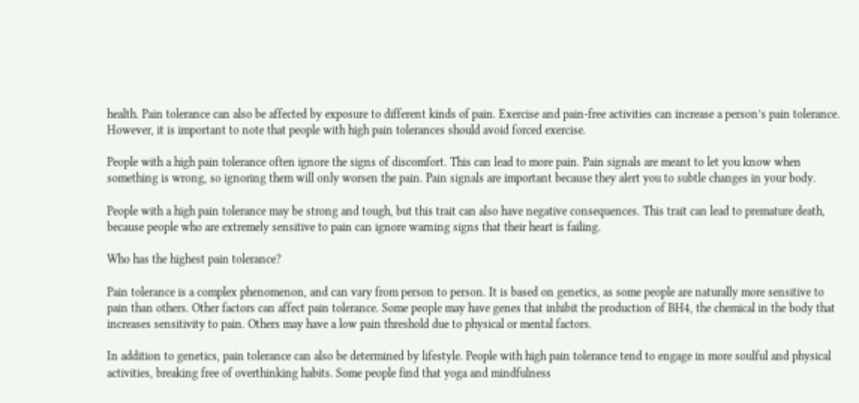health. Pain tolerance can also be affected by exposure to different kinds of pain. Exercise and pain-free activities can increase a person’s pain tolerance. However, it is important to note that people with high pain tolerances should avoid forced exercise.

People with a high pain tolerance often ignore the signs of discomfort. This can lead to more pain. Pain signals are meant to let you know when something is wrong, so ignoring them will only worsen the pain. Pain signals are important because they alert you to subtle changes in your body.

People with a high pain tolerance may be strong and tough, but this trait can also have negative consequences. This trait can lead to premature death, because people who are extremely sensitive to pain can ignore warning signs that their heart is failing.

Who has the highest pain tolerance?

Pain tolerance is a complex phenomenon, and can vary from person to person. It is based on genetics, as some people are naturally more sensitive to pain than others. Other factors can affect pain tolerance. Some people may have genes that inhibit the production of BH4, the chemical in the body that increases sensitivity to pain. Others may have a low pain threshold due to physical or mental factors.

In addition to genetics, pain tolerance can also be determined by lifestyle. People with high pain tolerance tend to engage in more soulful and physical activities, breaking free of overthinking habits. Some people find that yoga and mindfulness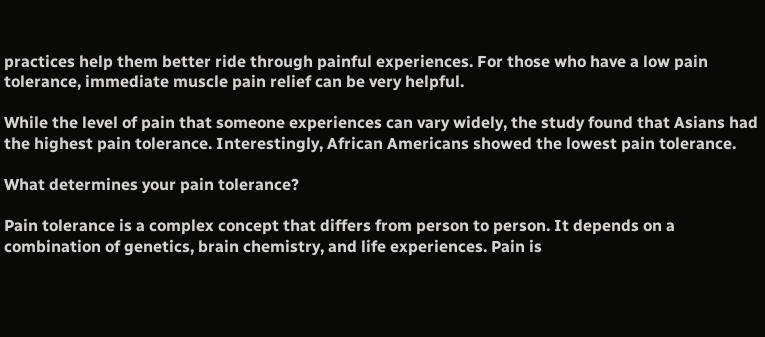practices help them better ride through painful experiences. For those who have a low pain tolerance, immediate muscle pain relief can be very helpful.

While the level of pain that someone experiences can vary widely, the study found that Asians had the highest pain tolerance. Interestingly, African Americans showed the lowest pain tolerance.

What determines your pain tolerance?

Pain tolerance is a complex concept that differs from person to person. It depends on a combination of genetics, brain chemistry, and life experiences. Pain is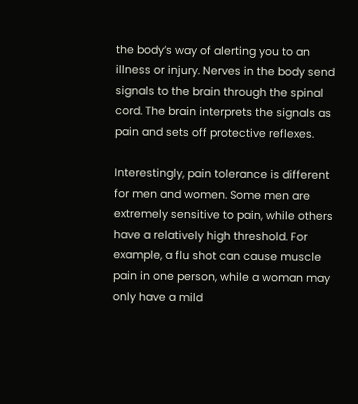the body’s way of alerting you to an illness or injury. Nerves in the body send signals to the brain through the spinal cord. The brain interprets the signals as pain and sets off protective reflexes.

Interestingly, pain tolerance is different for men and women. Some men are extremely sensitive to pain, while others have a relatively high threshold. For example, a flu shot can cause muscle pain in one person, while a woman may only have a mild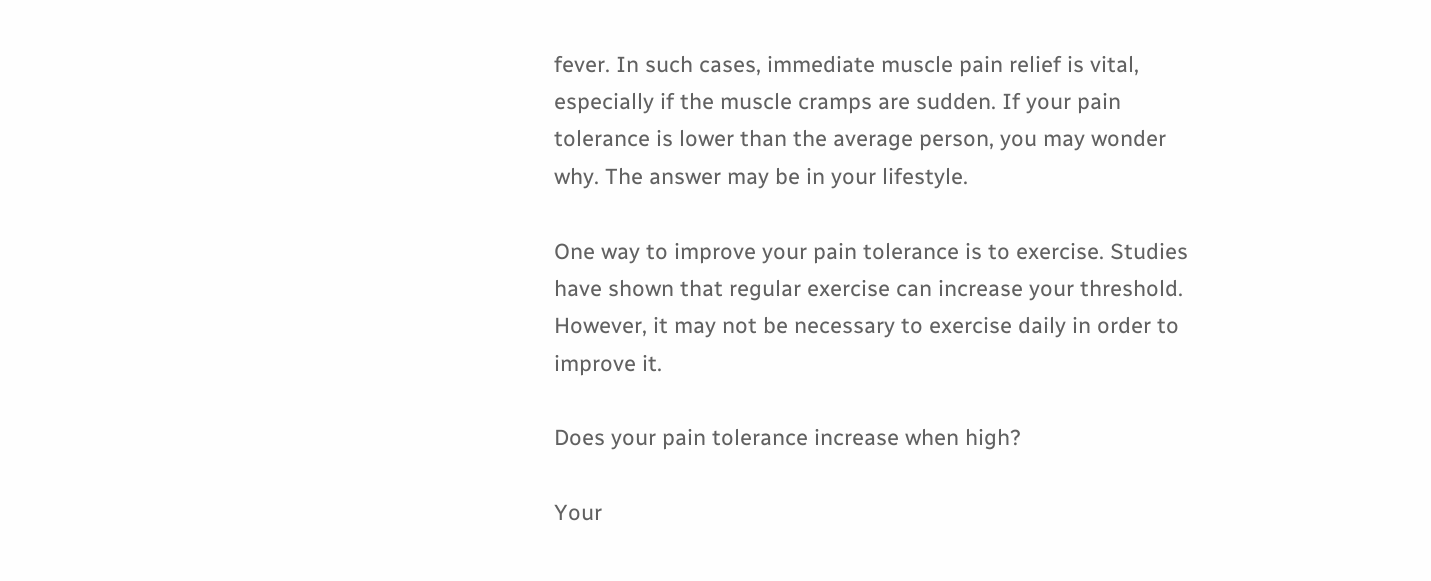fever. In such cases, immediate muscle pain relief is vital, especially if the muscle cramps are sudden. If your pain tolerance is lower than the average person, you may wonder why. The answer may be in your lifestyle.

One way to improve your pain tolerance is to exercise. Studies have shown that regular exercise can increase your threshold. However, it may not be necessary to exercise daily in order to improve it.

Does your pain tolerance increase when high?

Your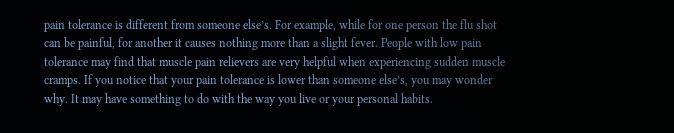pain tolerance is different from someone else’s. For example, while for one person the flu shot can be painful, for another it causes nothing more than a slight fever. People with low pain tolerance may find that muscle pain relievers are very helpful when experiencing sudden muscle cramps. If you notice that your pain tolerance is lower than someone else’s, you may wonder why. It may have something to do with the way you live or your personal habits.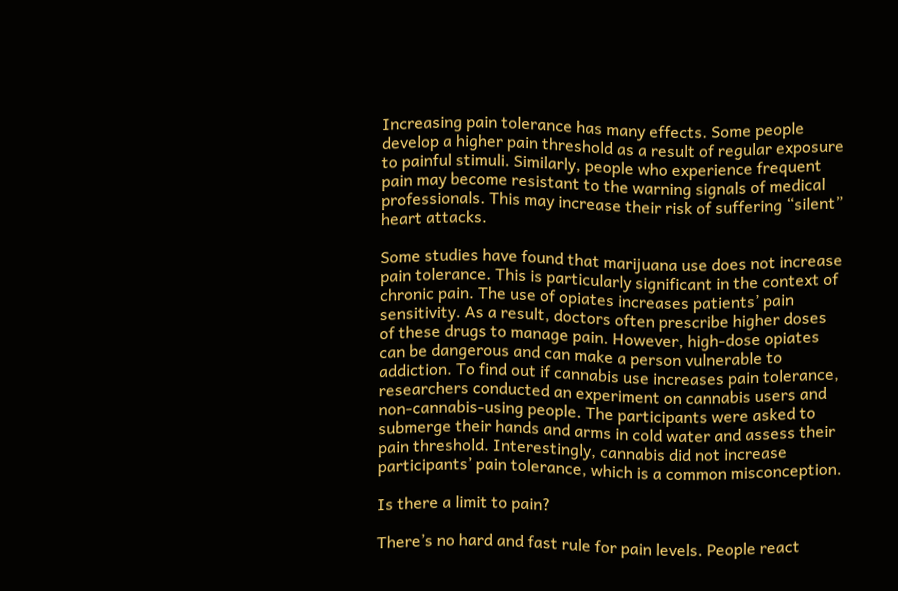Increasing pain tolerance has many effects. Some people develop a higher pain threshold as a result of regular exposure to painful stimuli. Similarly, people who experience frequent pain may become resistant to the warning signals of medical professionals. This may increase their risk of suffering “silent” heart attacks.

Some studies have found that marijuana use does not increase pain tolerance. This is particularly significant in the context of chronic pain. The use of opiates increases patients’ pain sensitivity. As a result, doctors often prescribe higher doses of these drugs to manage pain. However, high-dose opiates can be dangerous and can make a person vulnerable to addiction. To find out if cannabis use increases pain tolerance, researchers conducted an experiment on cannabis users and non-cannabis-using people. The participants were asked to submerge their hands and arms in cold water and assess their pain threshold. Interestingly, cannabis did not increase participants’ pain tolerance, which is a common misconception.

Is there a limit to pain?

There’s no hard and fast rule for pain levels. People react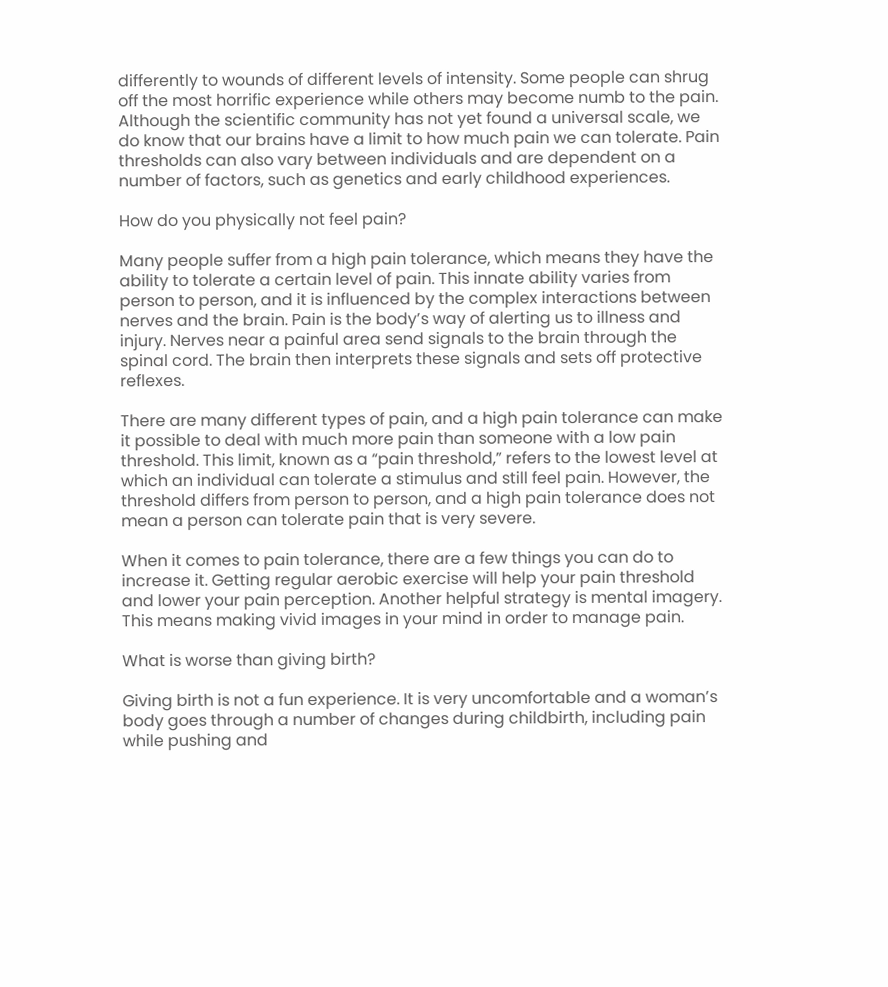differently to wounds of different levels of intensity. Some people can shrug off the most horrific experience while others may become numb to the pain. Although the scientific community has not yet found a universal scale, we do know that our brains have a limit to how much pain we can tolerate. Pain thresholds can also vary between individuals and are dependent on a number of factors, such as genetics and early childhood experiences.

How do you physically not feel pain?

Many people suffer from a high pain tolerance, which means they have the ability to tolerate a certain level of pain. This innate ability varies from person to person, and it is influenced by the complex interactions between nerves and the brain. Pain is the body’s way of alerting us to illness and injury. Nerves near a painful area send signals to the brain through the spinal cord. The brain then interprets these signals and sets off protective reflexes.

There are many different types of pain, and a high pain tolerance can make it possible to deal with much more pain than someone with a low pain threshold. This limit, known as a “pain threshold,” refers to the lowest level at which an individual can tolerate a stimulus and still feel pain. However, the threshold differs from person to person, and a high pain tolerance does not mean a person can tolerate pain that is very severe.

When it comes to pain tolerance, there are a few things you can do to increase it. Getting regular aerobic exercise will help your pain threshold and lower your pain perception. Another helpful strategy is mental imagery. This means making vivid images in your mind in order to manage pain.

What is worse than giving birth?

Giving birth is not a fun experience. It is very uncomfortable and a woman’s body goes through a number of changes during childbirth, including pain while pushing and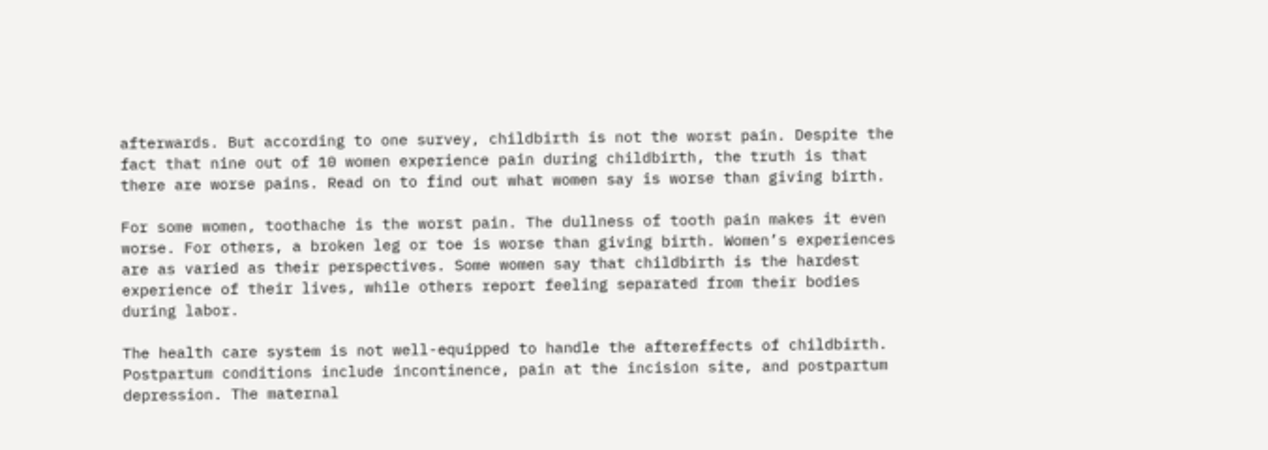afterwards. But according to one survey, childbirth is not the worst pain. Despite the fact that nine out of 10 women experience pain during childbirth, the truth is that there are worse pains. Read on to find out what women say is worse than giving birth.

For some women, toothache is the worst pain. The dullness of tooth pain makes it even worse. For others, a broken leg or toe is worse than giving birth. Women’s experiences are as varied as their perspectives. Some women say that childbirth is the hardest experience of their lives, while others report feeling separated from their bodies during labor.

The health care system is not well-equipped to handle the aftereffects of childbirth. Postpartum conditions include incontinence, pain at the incision site, and postpartum depression. The maternal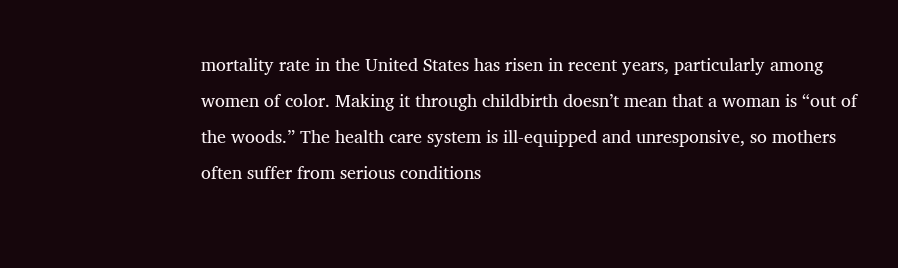mortality rate in the United States has risen in recent years, particularly among women of color. Making it through childbirth doesn’t mean that a woman is “out of the woods.” The health care system is ill-equipped and unresponsive, so mothers often suffer from serious conditions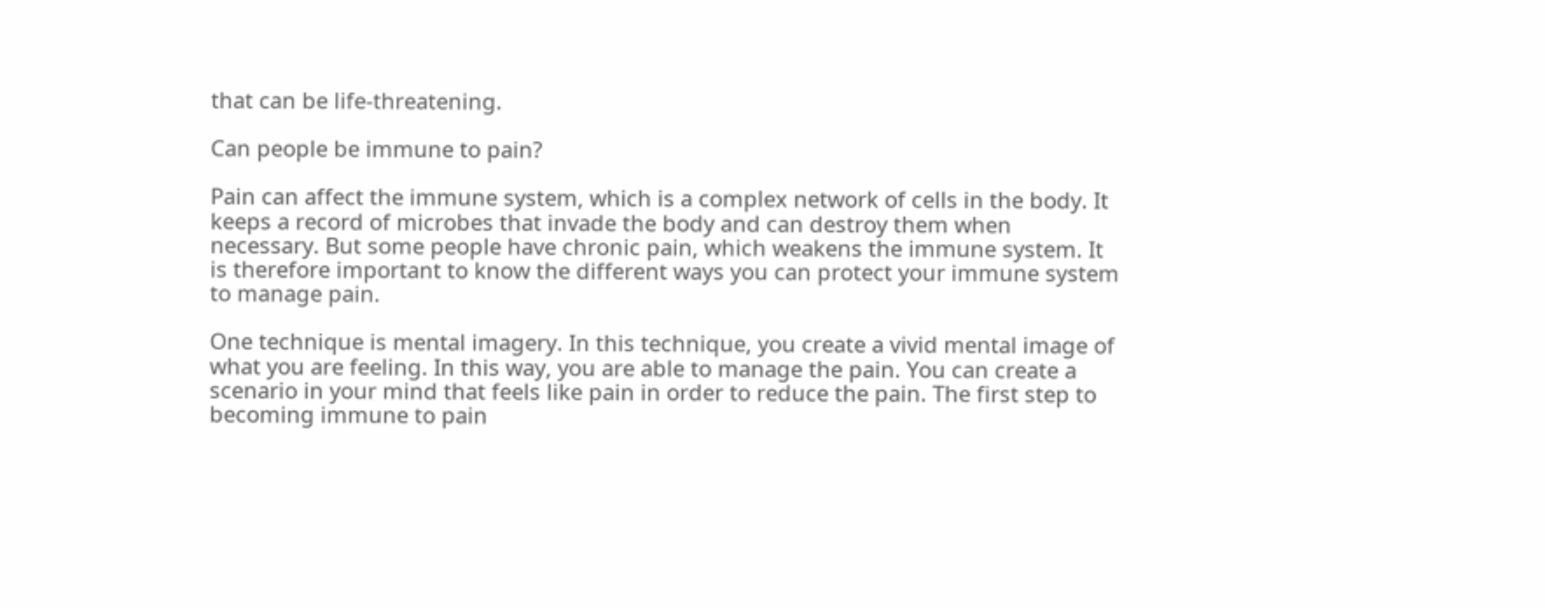that can be life-threatening.

Can people be immune to pain?

Pain can affect the immune system, which is a complex network of cells in the body. It keeps a record of microbes that invade the body and can destroy them when necessary. But some people have chronic pain, which weakens the immune system. It is therefore important to know the different ways you can protect your immune system to manage pain.

One technique is mental imagery. In this technique, you create a vivid mental image of what you are feeling. In this way, you are able to manage the pain. You can create a scenario in your mind that feels like pain in order to reduce the pain. The first step to becoming immune to pain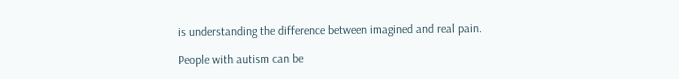is understanding the difference between imagined and real pain.

People with autism can be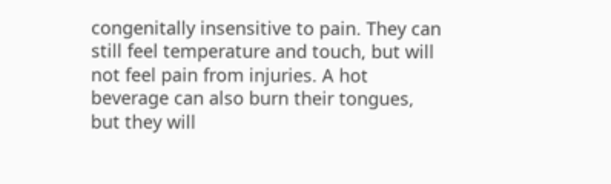congenitally insensitive to pain. They can still feel temperature and touch, but will not feel pain from injuries. A hot beverage can also burn their tongues, but they will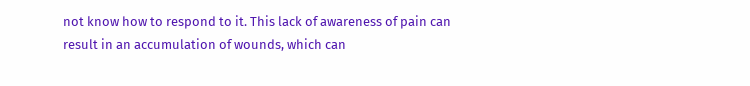not know how to respond to it. This lack of awareness of pain can result in an accumulation of wounds, which can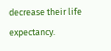decrease their life expectancy.